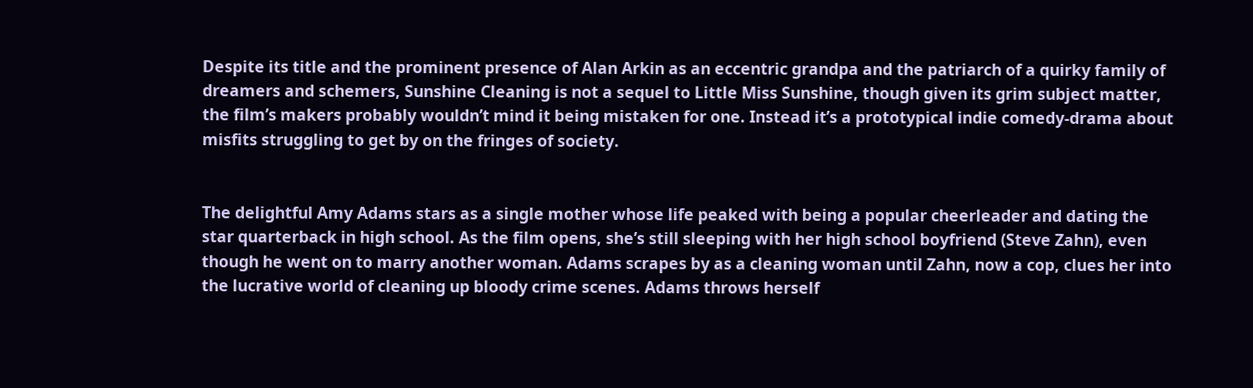Despite its title and the prominent presence of Alan Arkin as an eccentric grandpa and the patriarch of a quirky family of dreamers and schemers, Sunshine Cleaning is not a sequel to Little Miss Sunshine, though given its grim subject matter, the film’s makers probably wouldn’t mind it being mistaken for one. Instead it’s a prototypical indie comedy-drama about misfits struggling to get by on the fringes of society.


The delightful Amy Adams stars as a single mother whose life peaked with being a popular cheerleader and dating the star quarterback in high school. As the film opens, she’s still sleeping with her high school boyfriend (Steve Zahn), even though he went on to marry another woman. Adams scrapes by as a cleaning woman until Zahn, now a cop, clues her into the lucrative world of cleaning up bloody crime scenes. Adams throws herself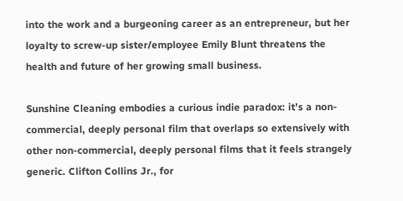into the work and a burgeoning career as an entrepreneur, but her loyalty to screw-up sister/employee Emily Blunt threatens the health and future of her growing small business.

Sunshine Cleaning embodies a curious indie paradox: it’s a non-commercial, deeply personal film that overlaps so extensively with other non-commercial, deeply personal films that it feels strangely generic. Clifton Collins Jr., for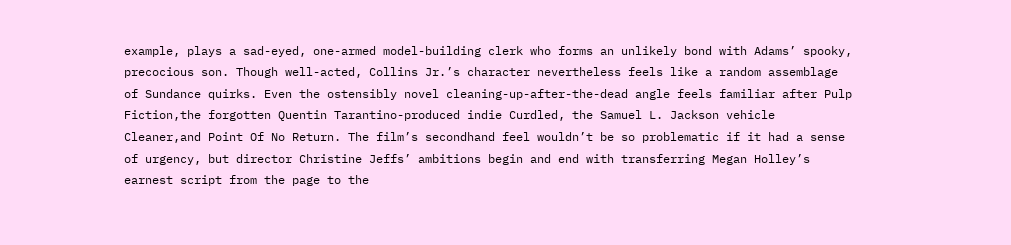example, plays a sad-eyed, one-armed model-building clerk who forms an unlikely bond with Adams’ spooky, precocious son. Though well-acted, Collins Jr.’s character nevertheless feels like a random assemblage of Sundance quirks. Even the ostensibly novel cleaning-up-after-the-dead angle feels familiar after Pulp Fiction,the forgotten Quentin Tarantino-produced indie Curdled, the Samuel L. Jackson vehicle Cleaner,and Point Of No Return. The film’s secondhand feel wouldn’t be so problematic if it had a sense of urgency, but director Christine Jeffs’ ambitions begin and end with transferring Megan Holley’s earnest script from the page to the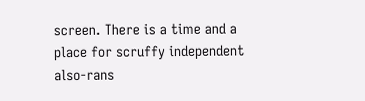screen. There is a time and a place for scruffy independent also-rans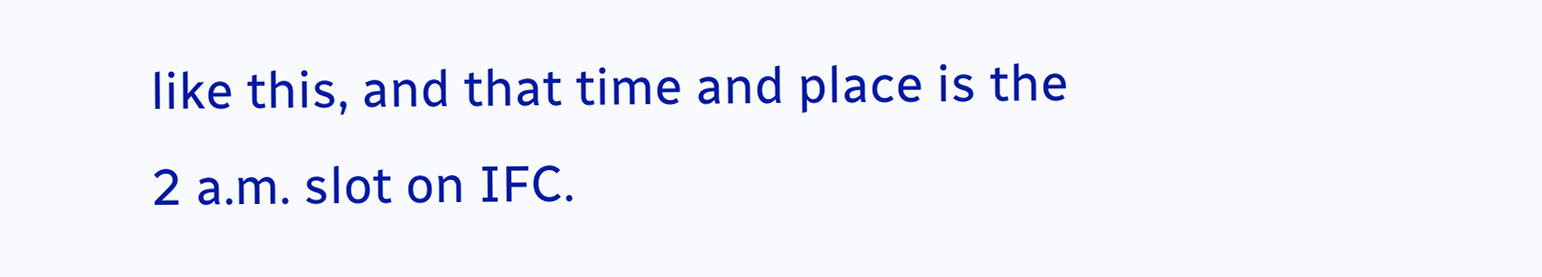like this, and that time and place is the 2 a.m. slot on IFC.